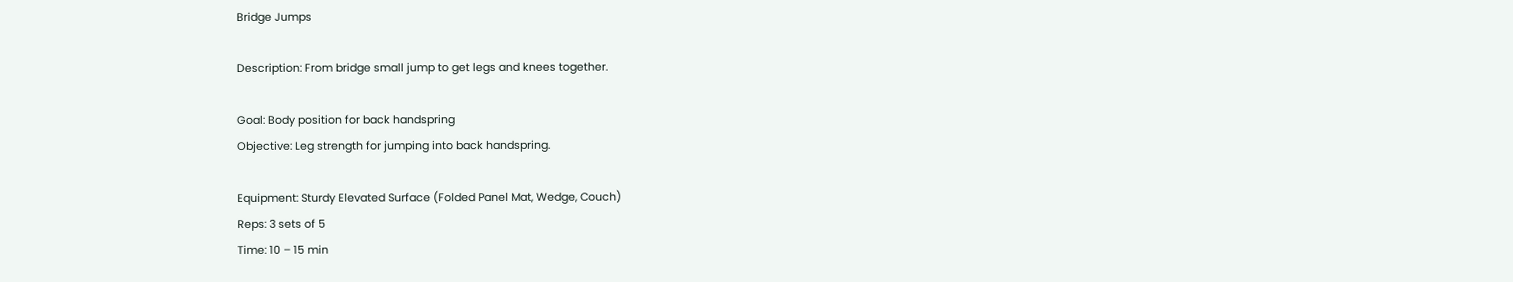Bridge Jumps

Description: From bridge small jump to get legs and knees together.

Goal: Body position for back handspring
Objective: Leg strength for jumping into back handspring.

Equipment: Sturdy Elevated Surface (Folded Panel Mat, Wedge, Couch)
Reps: 3 sets of 5
Time: 10 – 15 min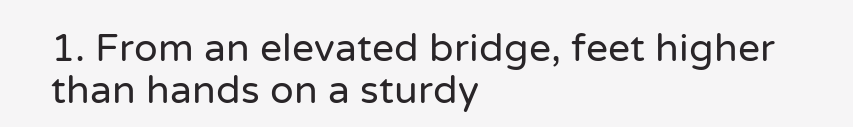1. From an elevated bridge, feet higher than hands on a sturdy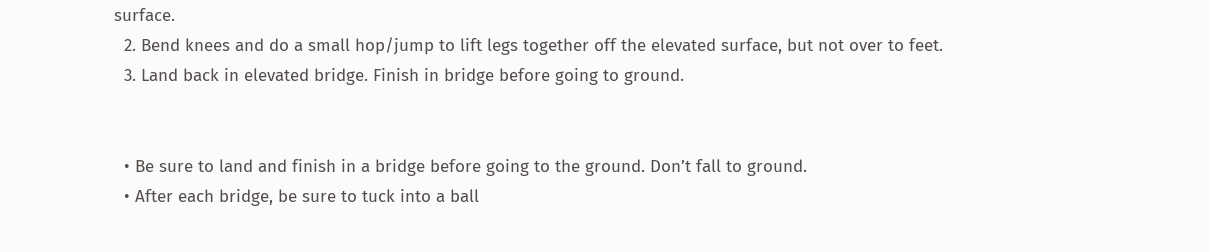surface.
  2. Bend knees and do a small hop/jump to lift legs together off the elevated surface, but not over to feet.
  3. Land back in elevated bridge. Finish in bridge before going to ground.


  • Be sure to land and finish in a bridge before going to the ground. Don’t fall to ground.
  • After each bridge, be sure to tuck into a ball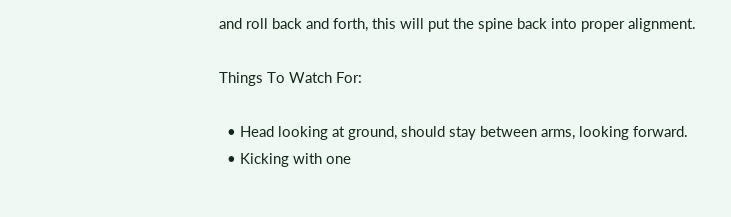and roll back and forth, this will put the spine back into proper alignment.

Things To Watch For:

  • Head looking at ground, should stay between arms, looking forward.
  • Kicking with one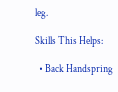leg.

Skills This Helps:

  • Back Handspring